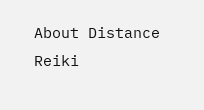About Distance Reiki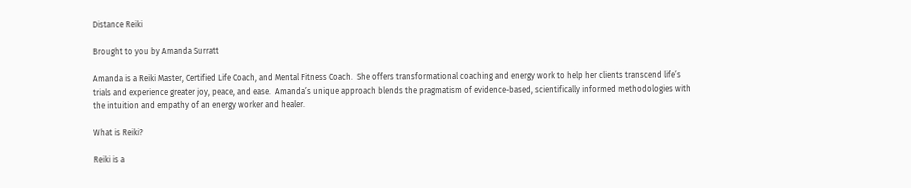Distance Reiki

Brought to you by Amanda Surratt

Amanda is a Reiki Master, Certified Life Coach, and Mental Fitness Coach.  She offers transformational coaching and energy work to help her clients transcend life’s trials and experience greater joy, peace, and ease.  Amanda’s unique approach blends the pragmatism of evidence-based, scientifically informed methodologies with the intuition and empathy of an energy worker and healer.

What is Reiki?

Reiki is a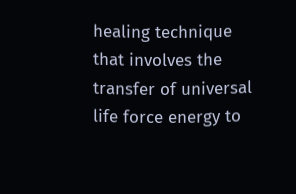healing technique that involves the transfer of universal life force energy to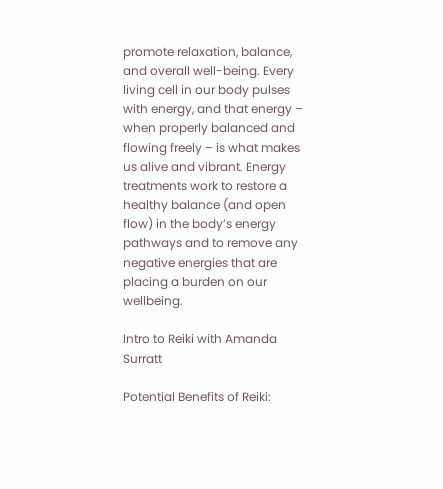promote relaxation, balance, and overall well-being. Every living cell in our body pulses with energy, and that energy – when properly balanced and flowing freely – is what makes us alive and vibrant. Energy treatments work to restore a healthy balance (and open flow) in the body’s energy pathways and to remove any negative energies that are placing a burden on our wellbeing.

Intro to Reiki with Amanda Surratt

Potential Benefits of Reiki: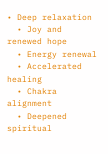• Deep relaxation
  • Joy and renewed hope
  • Energy renewal
  • Accelerated healing
  • Chakra alignment
  • Deepened spiritual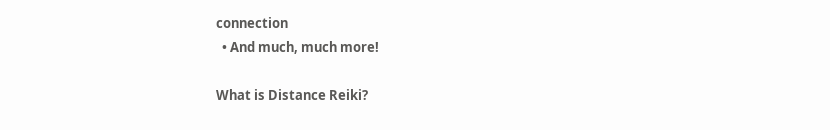connection
  • And much, much more!

What is Distance Reiki?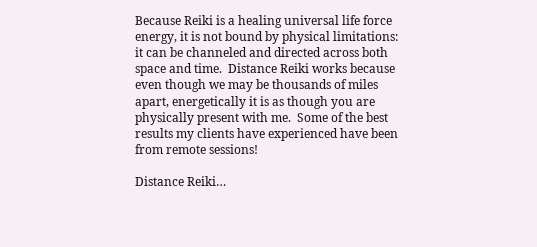Because Reiki is a healing universal life force energy, it is not bound by physical limitations: it can be channeled and directed across both space and time.  Distance Reiki works because even though we may be thousands of miles apart, energetically it is as though you are physically present with me.  Some of the best results my clients have experienced have been from remote sessions!

Distance Reiki…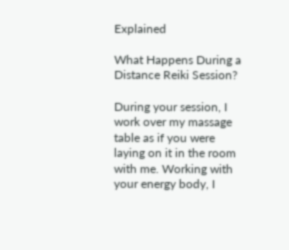Explained

What Happens During a Distance Reiki Session?

During your session, I work over my massage table as if you were laying on it in the room with me. Working with your energy body, I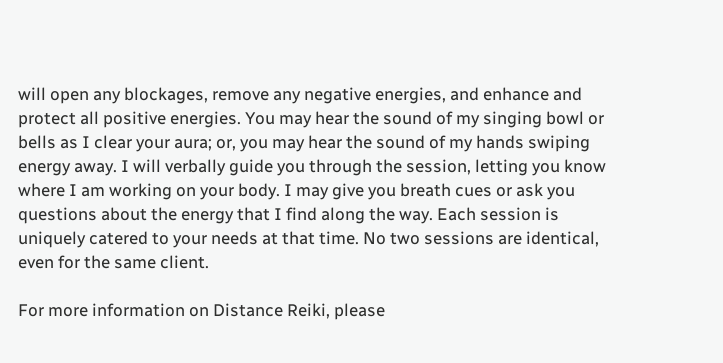will open any blockages, remove any negative energies, and enhance and protect all positive energies. You may hear the sound of my singing bowl or bells as I clear your aura; or, you may hear the sound of my hands swiping energy away. I will verbally guide you through the session, letting you know where I am working on your body. I may give you breath cues or ask you questions about the energy that I find along the way. Each session is uniquely catered to your needs at that time. No two sessions are identical, even for the same client.

For more information on Distance Reiki, please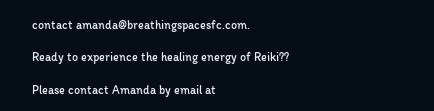contact amanda@breathingspacesfc.com.

Ready to experience the healing energy of Reiki??

Please contact Amanda by email at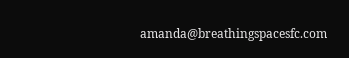amanda@breathingspacesfc.com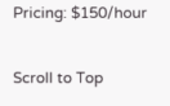Pricing: $150/hour

Scroll to Top